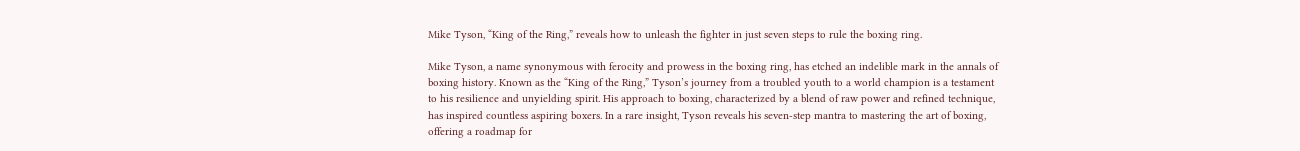Mike Tyson, “King of the Ring,” reveals how to unleash the fighter in just seven steps to rule the boxing ring.

Mike Tyson, a name synonymous with ferocity and prowess in the boxing ring, has etched an indelible mark in the annals of boxing history. Known as the “King of the Ring,” Tyson’s journey from a troubled youth to a world champion is a testament to his resilience and unyielding spirit. His approach to boxing, characterized by a blend of raw power and refined technique, has inspired countless aspiring boxers. In a rare insight, Tyson reveals his seven-step mantra to mastering the art of boxing, offering a roadmap for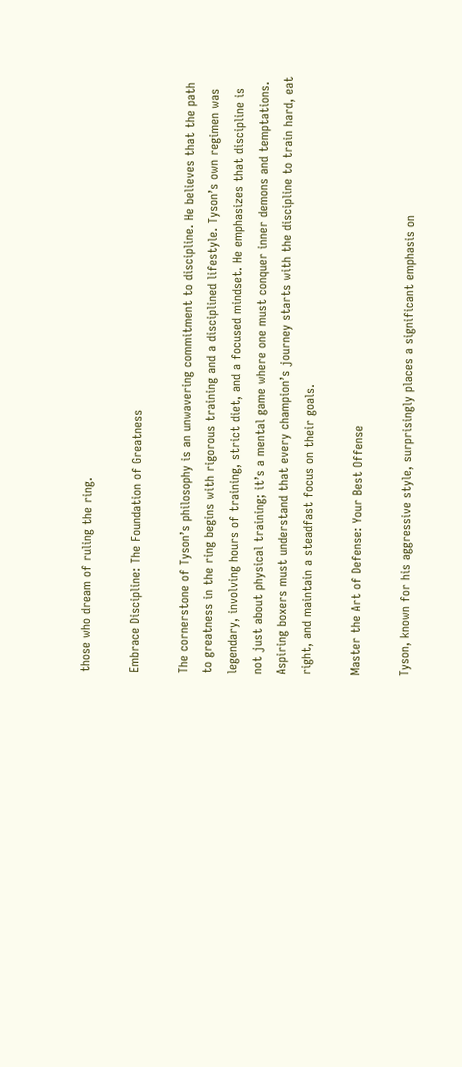those who dream of ruling the ring.

Embrace Discipline: The Foundation of Greatness

The cornerstone of Tyson’s philosophy is an unwavering commitment to discipline. He believes that the path to greatness in the ring begins with rigorous training and a disciplined lifestyle. Tyson’s own regimen was legendary, involving hours of training, strict diet, and a focused mindset. He emphasizes that discipline is not just about physical training; it’s a mental game where one must conquer inner demons and temptations. Aspiring boxers must understand that every champion’s journey starts with the discipline to train hard, eat right, and maintain a steadfast focus on their goals.

Master the Art of Defense: Your Best Offense

Tyson, known for his aggressive style, surprisingly places a significant emphasis on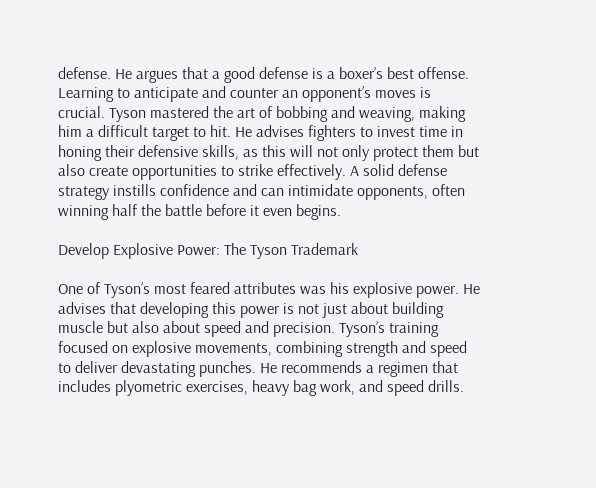defense. He argues that a good defense is a boxer’s best offense. Learning to anticipate and counter an opponent’s moves is crucial. Tyson mastered the art of bobbing and weaving, making him a difficult target to hit. He advises fighters to invest time in honing their defensive skills, as this will not only protect them but also create opportunities to strike effectively. A solid defense strategy instills confidence and can intimidate opponents, often winning half the battle before it even begins.

Develop Explosive Power: The Tyson Trademark

One of Tyson’s most feared attributes was his explosive power. He advises that developing this power is not just about building muscle but also about speed and precision. Tyson’s training focused on explosive movements, combining strength and speed to deliver devastating punches. He recommends a regimen that includes plyometric exercises, heavy bag work, and speed drills.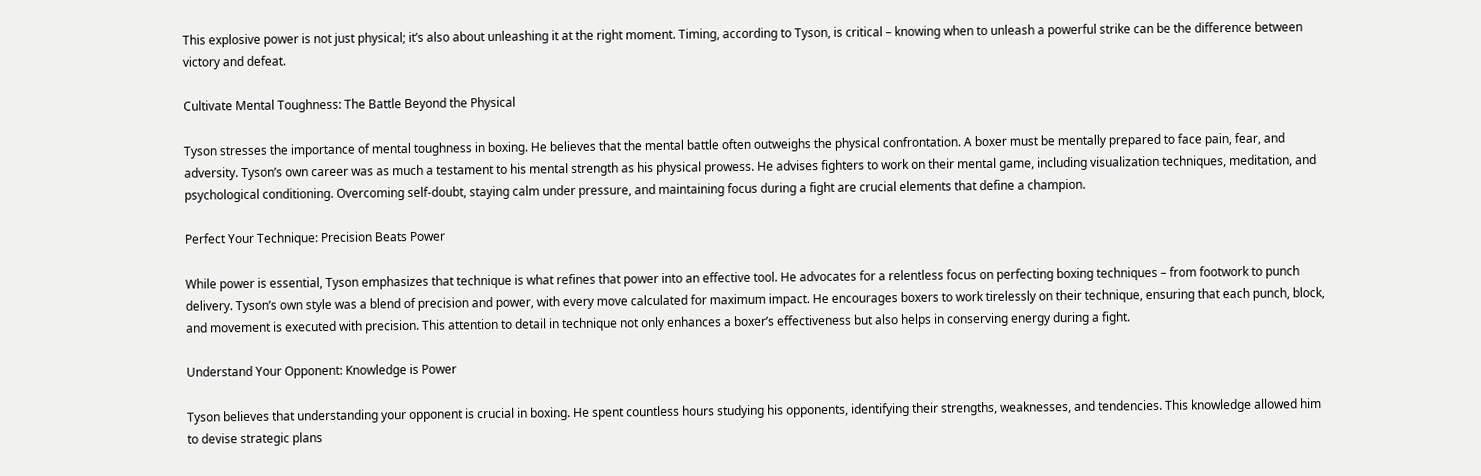This explosive power is not just physical; it’s also about unleashing it at the right moment. Timing, according to Tyson, is critical – knowing when to unleash a powerful strike can be the difference between victory and defeat.

Cultivate Mental Toughness: The Battle Beyond the Physical

Tyson stresses the importance of mental toughness in boxing. He believes that the mental battle often outweighs the physical confrontation. A boxer must be mentally prepared to face pain, fear, and adversity. Tyson’s own career was as much a testament to his mental strength as his physical prowess. He advises fighters to work on their mental game, including visualization techniques, meditation, and psychological conditioning. Overcoming self-doubt, staying calm under pressure, and maintaining focus during a fight are crucial elements that define a champion.

Perfect Your Technique: Precision Beats Power

While power is essential, Tyson emphasizes that technique is what refines that power into an effective tool. He advocates for a relentless focus on perfecting boxing techniques – from footwork to punch delivery. Tyson’s own style was a blend of precision and power, with every move calculated for maximum impact. He encourages boxers to work tirelessly on their technique, ensuring that each punch, block, and movement is executed with precision. This attention to detail in technique not only enhances a boxer’s effectiveness but also helps in conserving energy during a fight.

Understand Your Opponent: Knowledge is Power

Tyson believes that understanding your opponent is crucial in boxing. He spent countless hours studying his opponents, identifying their strengths, weaknesses, and tendencies. This knowledge allowed him to devise strategic plans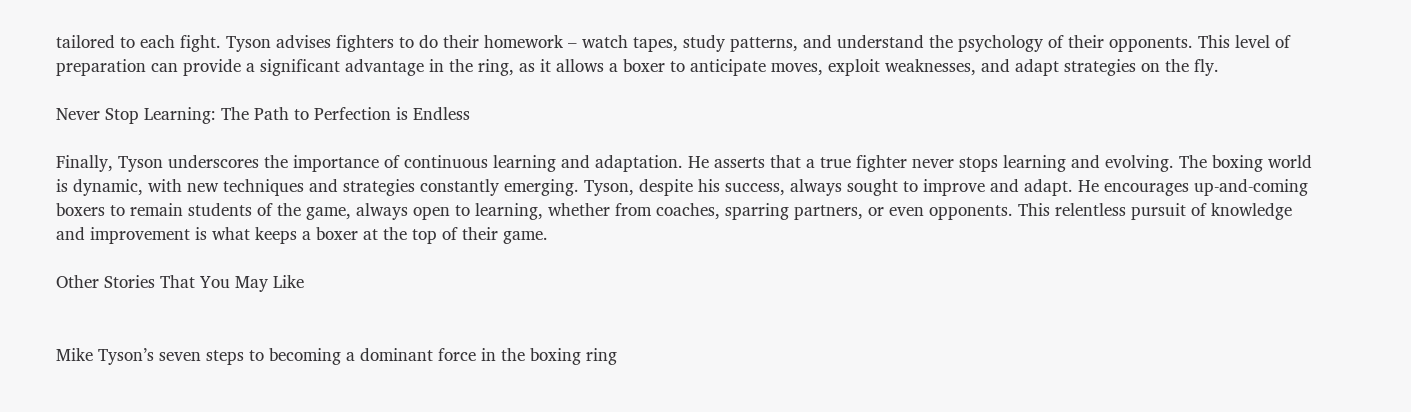tailored to each fight. Tyson advises fighters to do their homework – watch tapes, study patterns, and understand the psychology of their opponents. This level of preparation can provide a significant advantage in the ring, as it allows a boxer to anticipate moves, exploit weaknesses, and adapt strategies on the fly.

Never Stop Learning: The Path to Perfection is Endless

Finally, Tyson underscores the importance of continuous learning and adaptation. He asserts that a true fighter never stops learning and evolving. The boxing world is dynamic, with new techniques and strategies constantly emerging. Tyson, despite his success, always sought to improve and adapt. He encourages up-and-coming boxers to remain students of the game, always open to learning, whether from coaches, sparring partners, or even opponents. This relentless pursuit of knowledge and improvement is what keeps a boxer at the top of their game.

Other Stories That You May Like


Mike Tyson’s seven steps to becoming a dominant force in the boxing ring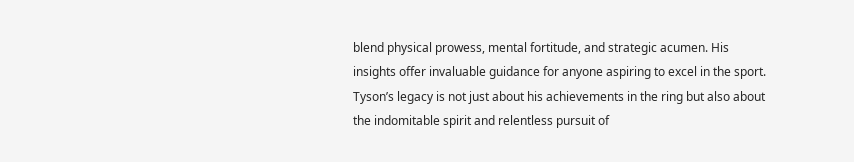blend physical prowess, mental fortitude, and strategic acumen. His insights offer invaluable guidance for anyone aspiring to excel in the sport. Tyson’s legacy is not just about his achievements in the ring but also about the indomitable spirit and relentless pursuit of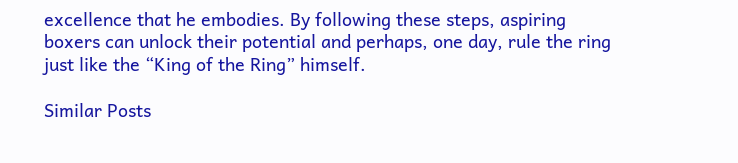excellence that he embodies. By following these steps, aspiring boxers can unlock their potential and perhaps, one day, rule the ring just like the “King of the Ring” himself.

Similar Posts